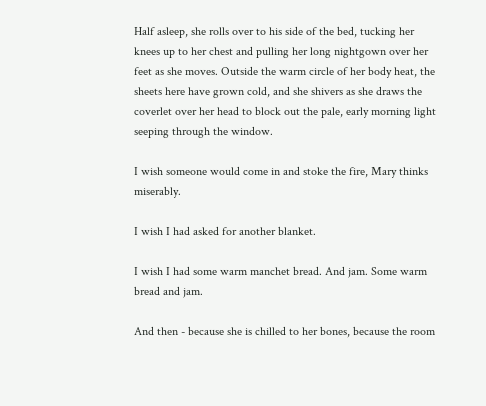Half asleep, she rolls over to his side of the bed, tucking her knees up to her chest and pulling her long nightgown over her feet as she moves. Outside the warm circle of her body heat, the sheets here have grown cold, and she shivers as she draws the coverlet over her head to block out the pale, early morning light seeping through the window.

I wish someone would come in and stoke the fire, Mary thinks miserably.

I wish I had asked for another blanket.

I wish I had some warm manchet bread. And jam. Some warm bread and jam.

And then - because she is chilled to her bones, because the room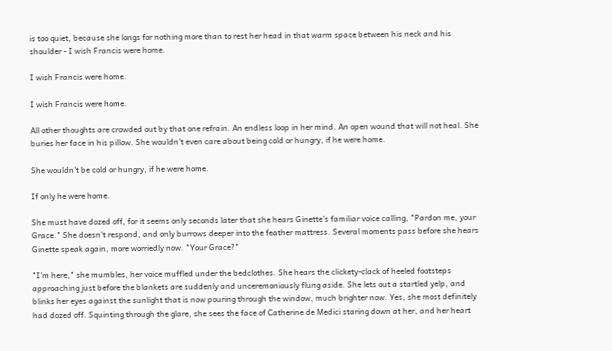is too quiet, because she longs for nothing more than to rest her head in that warm space between his neck and his shoulder - I wish Francis were home.

I wish Francis were home.

I wish Francis were home.

All other thoughts are crowded out by that one refrain. An endless loop in her mind. An open wound that will not heal. She buries her face in his pillow. She wouldn't even care about being cold or hungry, if he were home.

She wouldn't be cold or hungry, if he were home.

If only he were home.

She must have dozed off, for it seems only seconds later that she hears Ginette's familiar voice calling, "Pardon me, your Grace." She doesn't respond, and only burrows deeper into the feather mattress. Several moments pass before she hears Ginette speak again, more worriedly now. "Your Grace?"

"I'm here," she mumbles, her voice muffled under the bedclothes. She hears the clickety-clack of heeled footsteps approaching just before the blankets are suddenly and unceremoniously flung aside. She lets out a startled yelp, and blinks her eyes against the sunlight that is now pouring through the window, much brighter now. Yes, she most definitely had dozed off. Squinting through the glare, she sees the face of Catherine de Medici staring down at her, and her heart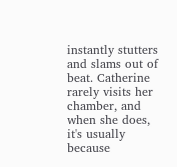instantly stutters and slams out of beat. Catherine rarely visits her chamber, and when she does, it's usually because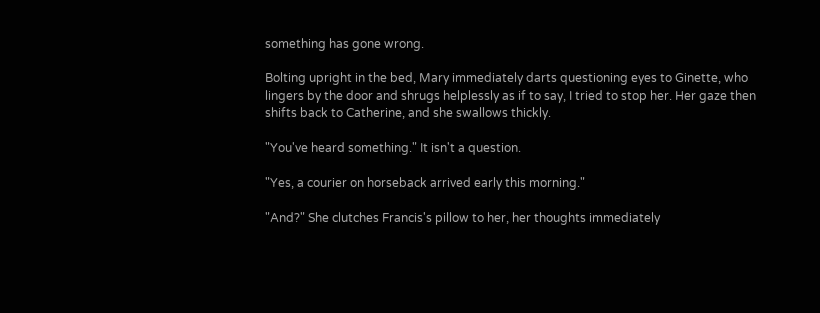something has gone wrong.

Bolting upright in the bed, Mary immediately darts questioning eyes to Ginette, who lingers by the door and shrugs helplessly as if to say, I tried to stop her. Her gaze then shifts back to Catherine, and she swallows thickly.

"You've heard something." It isn't a question.

"Yes, a courier on horseback arrived early this morning."

"And?" She clutches Francis's pillow to her, her thoughts immediately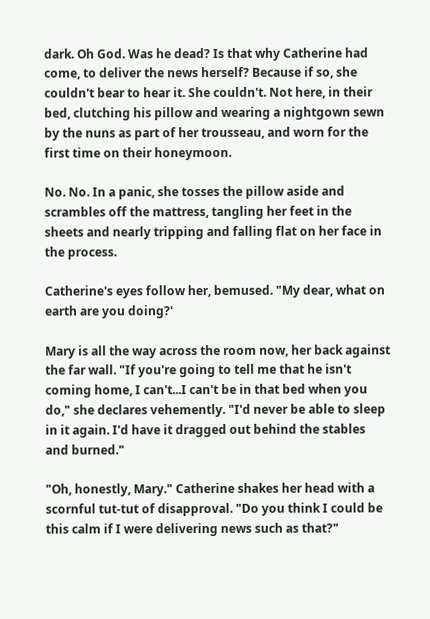dark. Oh God. Was he dead? Is that why Catherine had come, to deliver the news herself? Because if so, she couldn't bear to hear it. She couldn't. Not here, in their bed, clutching his pillow and wearing a nightgown sewn by the nuns as part of her trousseau, and worn for the first time on their honeymoon.

No. No. In a panic, she tosses the pillow aside and scrambles off the mattress, tangling her feet in the sheets and nearly tripping and falling flat on her face in the process.

Catherine's eyes follow her, bemused. "My dear, what on earth are you doing?'

Mary is all the way across the room now, her back against the far wall. "If you're going to tell me that he isn't coming home, I can't...I can't be in that bed when you do," she declares vehemently. "I'd never be able to sleep in it again. I'd have it dragged out behind the stables and burned."

"Oh, honestly, Mary." Catherine shakes her head with a scornful tut-tut of disapproval. "Do you think I could be this calm if I were delivering news such as that?"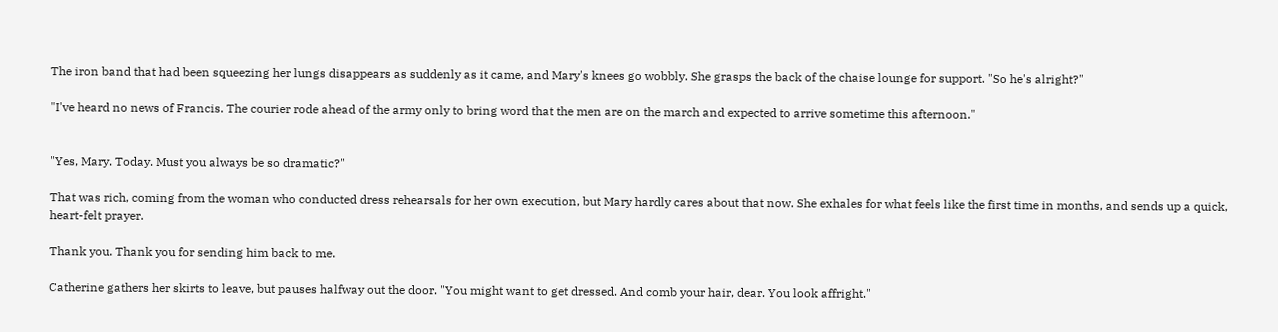The iron band that had been squeezing her lungs disappears as suddenly as it came, and Mary's knees go wobbly. She grasps the back of the chaise lounge for support. "So he's alright?"

"I've heard no news of Francis. The courier rode ahead of the army only to bring word that the men are on the march and expected to arrive sometime this afternoon."


"Yes, Mary. Today. Must you always be so dramatic?"

That was rich, coming from the woman who conducted dress rehearsals for her own execution, but Mary hardly cares about that now. She exhales for what feels like the first time in months, and sends up a quick, heart-felt prayer.

Thank you. Thank you for sending him back to me.

Catherine gathers her skirts to leave, but pauses halfway out the door. "You might want to get dressed. And comb your hair, dear. You look affright."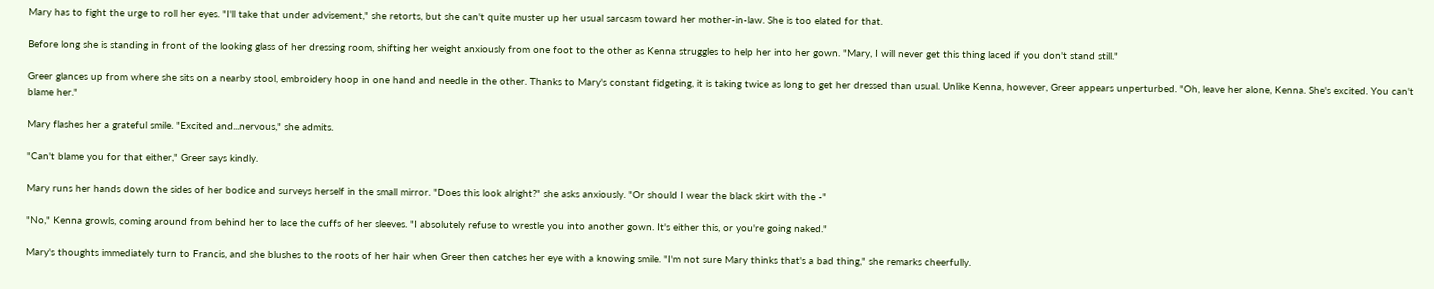Mary has to fight the urge to roll her eyes. "I'll take that under advisement," she retorts, but she can't quite muster up her usual sarcasm toward her mother-in-law. She is too elated for that.

Before long she is standing in front of the looking glass of her dressing room, shifting her weight anxiously from one foot to the other as Kenna struggles to help her into her gown. "Mary, I will never get this thing laced if you don't stand still."

Greer glances up from where she sits on a nearby stool, embroidery hoop in one hand and needle in the other. Thanks to Mary's constant fidgeting, it is taking twice as long to get her dressed than usual. Unlike Kenna, however, Greer appears unperturbed. "Oh, leave her alone, Kenna. She's excited. You can't blame her."

Mary flashes her a grateful smile. "Excited and...nervous," she admits.

"Can't blame you for that either," Greer says kindly.

Mary runs her hands down the sides of her bodice and surveys herself in the small mirror. "Does this look alright?" she asks anxiously. "Or should I wear the black skirt with the -"

"No," Kenna growls, coming around from behind her to lace the cuffs of her sleeves. "I absolutely refuse to wrestle you into another gown. It's either this, or you're going naked."

Mary's thoughts immediately turn to Francis, and she blushes to the roots of her hair when Greer then catches her eye with a knowing smile. "I'm not sure Mary thinks that's a bad thing," she remarks cheerfully.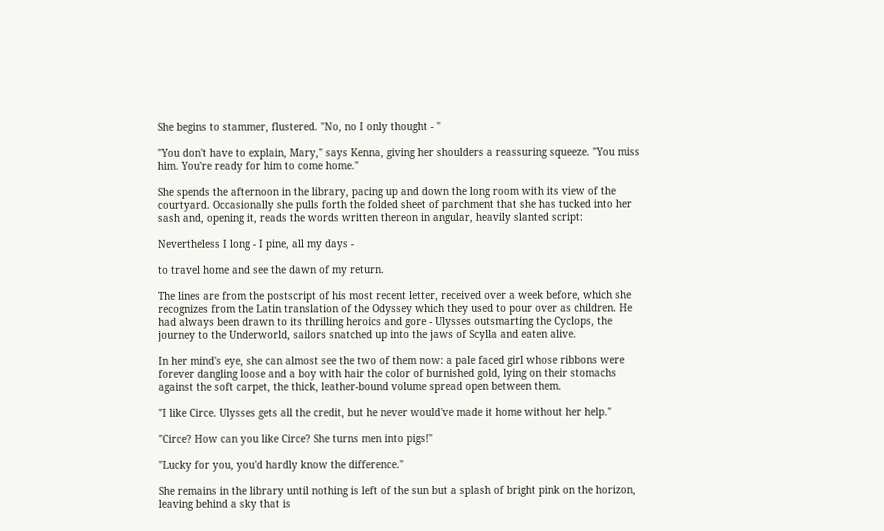She begins to stammer, flustered. "No, no I only thought - "

"You don't have to explain, Mary," says Kenna, giving her shoulders a reassuring squeeze. "You miss him. You're ready for him to come home."

She spends the afternoon in the library, pacing up and down the long room with its view of the courtyard. Occasionally she pulls forth the folded sheet of parchment that she has tucked into her sash and, opening it, reads the words written thereon in angular, heavily slanted script:

Nevertheless I long - I pine, all my days -

to travel home and see the dawn of my return.

The lines are from the postscript of his most recent letter, received over a week before, which she recognizes from the Latin translation of the Odyssey which they used to pour over as children. He had always been drawn to its thrilling heroics and gore - Ulysses outsmarting the Cyclops, the journey to the Underworld, sailors snatched up into the jaws of Scylla and eaten alive.

In her mind's eye, she can almost see the two of them now: a pale faced girl whose ribbons were forever dangling loose and a boy with hair the color of burnished gold, lying on their stomachs against the soft carpet, the thick, leather-bound volume spread open between them.

"I like Circe. Ulysses gets all the credit, but he never would've made it home without her help."

"Circe? How can you like Circe? She turns men into pigs!"

"Lucky for you, you'd hardly know the difference."

She remains in the library until nothing is left of the sun but a splash of bright pink on the horizon, leaving behind a sky that is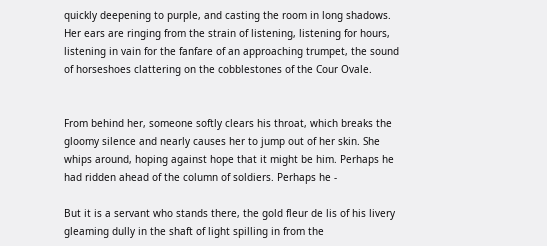quickly deepening to purple, and casting the room in long shadows. Her ears are ringing from the strain of listening, listening for hours, listening in vain for the fanfare of an approaching trumpet, the sound of horseshoes clattering on the cobblestones of the Cour Ovale.


From behind her, someone softly clears his throat, which breaks the gloomy silence and nearly causes her to jump out of her skin. She whips around, hoping against hope that it might be him. Perhaps he had ridden ahead of the column of soldiers. Perhaps he -

But it is a servant who stands there, the gold fleur de lis of his livery gleaming dully in the shaft of light spilling in from the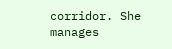corridor. She manages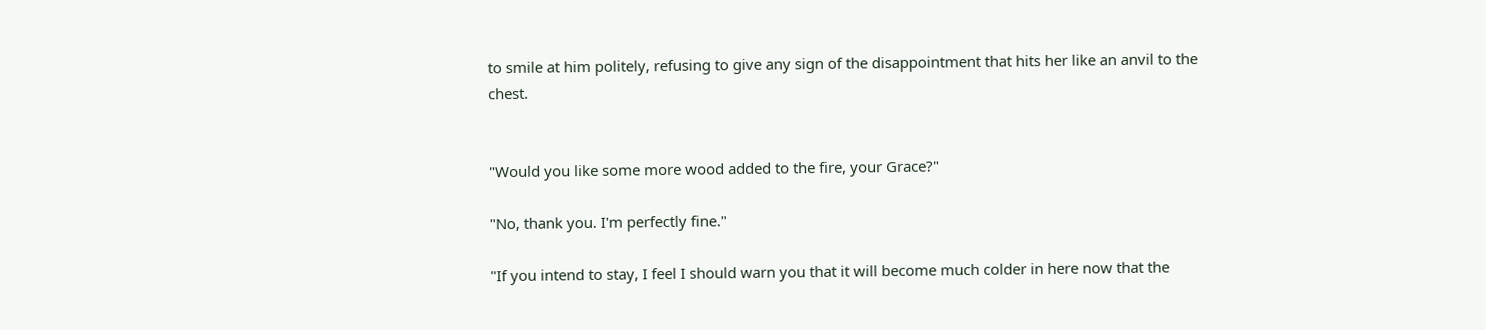to smile at him politely, refusing to give any sign of the disappointment that hits her like an anvil to the chest.


"Would you like some more wood added to the fire, your Grace?"

"No, thank you. I'm perfectly fine."

"If you intend to stay, I feel I should warn you that it will become much colder in here now that the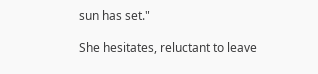sun has set."

She hesitates, reluctant to leave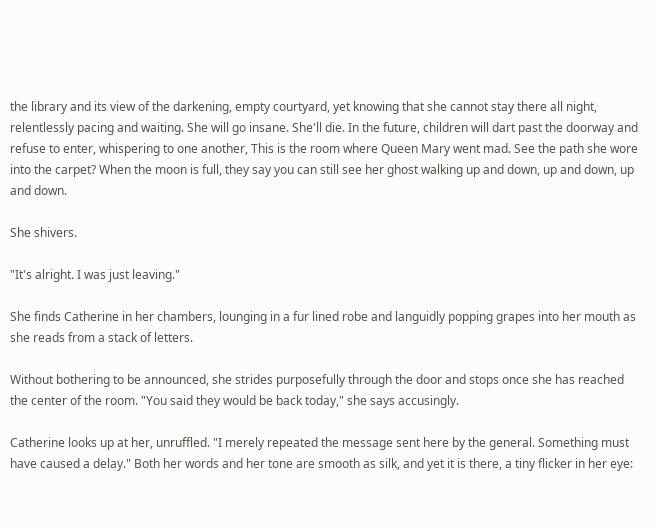the library and its view of the darkening, empty courtyard, yet knowing that she cannot stay there all night, relentlessly pacing and waiting. She will go insane. She'll die. In the future, children will dart past the doorway and refuse to enter, whispering to one another, This is the room where Queen Mary went mad. See the path she wore into the carpet? When the moon is full, they say you can still see her ghost walking up and down, up and down, up and down.

She shivers.

"It's alright. I was just leaving."

She finds Catherine in her chambers, lounging in a fur lined robe and languidly popping grapes into her mouth as she reads from a stack of letters.

Without bothering to be announced, she strides purposefully through the door and stops once she has reached the center of the room. "You said they would be back today," she says accusingly.

Catherine looks up at her, unruffled. "I merely repeated the message sent here by the general. Something must have caused a delay." Both her words and her tone are smooth as silk, and yet it is there, a tiny flicker in her eye: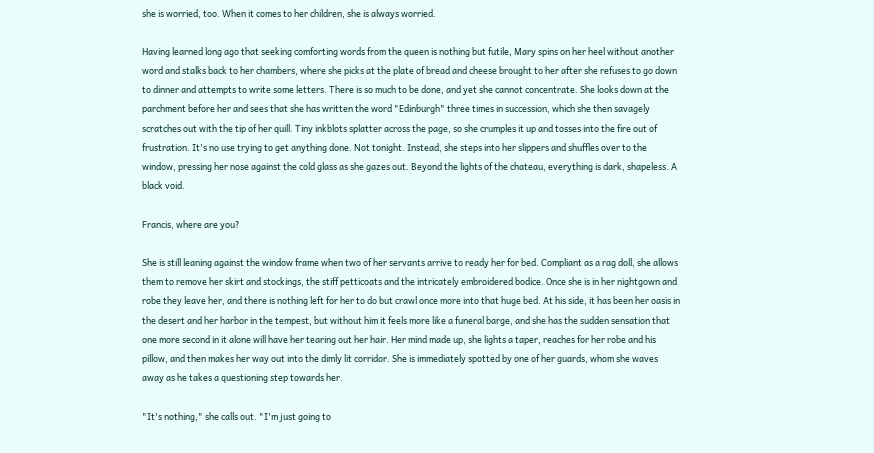she is worried, too. When it comes to her children, she is always worried.

Having learned long ago that seeking comforting words from the queen is nothing but futile, Mary spins on her heel without another word and stalks back to her chambers, where she picks at the plate of bread and cheese brought to her after she refuses to go down to dinner and attempts to write some letters. There is so much to be done, and yet she cannot concentrate. She looks down at the parchment before her and sees that she has written the word "Edinburgh" three times in succession, which she then savagely scratches out with the tip of her quill. Tiny inkblots splatter across the page, so she crumples it up and tosses into the fire out of frustration. It's no use trying to get anything done. Not tonight. Instead, she steps into her slippers and shuffles over to the window, pressing her nose against the cold glass as she gazes out. Beyond the lights of the chateau, everything is dark, shapeless. A black void.

Francis, where are you?

She is still leaning against the window frame when two of her servants arrive to ready her for bed. Compliant as a rag doll, she allows them to remove her skirt and stockings, the stiff petticoats and the intricately embroidered bodice. Once she is in her nightgown and robe they leave her, and there is nothing left for her to do but crawl once more into that huge bed. At his side, it has been her oasis in the desert and her harbor in the tempest, but without him it feels more like a funeral barge, and she has the sudden sensation that one more second in it alone will have her tearing out her hair. Her mind made up, she lights a taper, reaches for her robe and his pillow, and then makes her way out into the dimly lit corridor. She is immediately spotted by one of her guards, whom she waves away as he takes a questioning step towards her.

"It's nothing," she calls out. "I'm just going to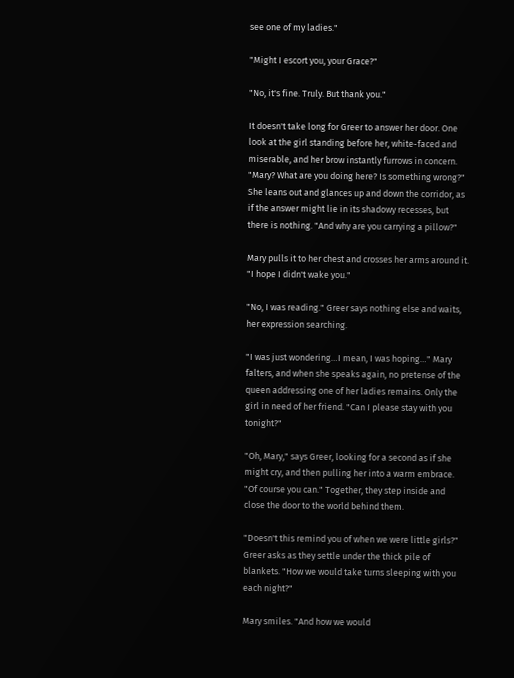see one of my ladies."

"Might I escort you, your Grace?"

"No, it's fine. Truly. But thank you."

It doesn't take long for Greer to answer her door. One look at the girl standing before her, white-faced and miserable, and her brow instantly furrows in concern. "Mary? What are you doing here? Is something wrong?" She leans out and glances up and down the corridor, as if the answer might lie in its shadowy recesses, but there is nothing. "And why are you carrying a pillow?"

Mary pulls it to her chest and crosses her arms around it. "I hope I didn't wake you."

"No, I was reading." Greer says nothing else and waits, her expression searching.

"I was just wondering…I mean, I was hoping…" Mary falters, and when she speaks again, no pretense of the queen addressing one of her ladies remains. Only the girl in need of her friend. "Can I please stay with you tonight?"

"Oh, Mary," says Greer, looking for a second as if she might cry, and then pulling her into a warm embrace. "Of course you can." Together, they step inside and close the door to the world behind them.

"Doesn't this remind you of when we were little girls?" Greer asks as they settle under the thick pile of blankets. "How we would take turns sleeping with you each night?"

Mary smiles. "And how we would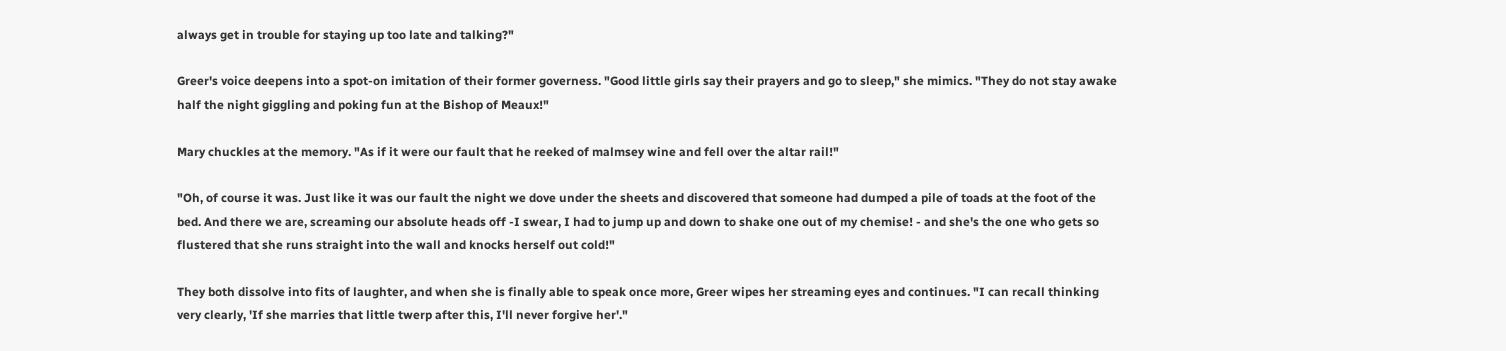always get in trouble for staying up too late and talking?"

Greer's voice deepens into a spot-on imitation of their former governess. "Good little girls say their prayers and go to sleep," she mimics. "They do not stay awake half the night giggling and poking fun at the Bishop of Meaux!"

Mary chuckles at the memory. "As if it were our fault that he reeked of malmsey wine and fell over the altar rail!"

"Oh, of course it was. Just like it was our fault the night we dove under the sheets and discovered that someone had dumped a pile of toads at the foot of the bed. And there we are, screaming our absolute heads off -I swear, I had to jump up and down to shake one out of my chemise! - and she's the one who gets so flustered that she runs straight into the wall and knocks herself out cold!"

They both dissolve into fits of laughter, and when she is finally able to speak once more, Greer wipes her streaming eyes and continues. "I can recall thinking very clearly, 'If she marries that little twerp after this, I'll never forgive her'."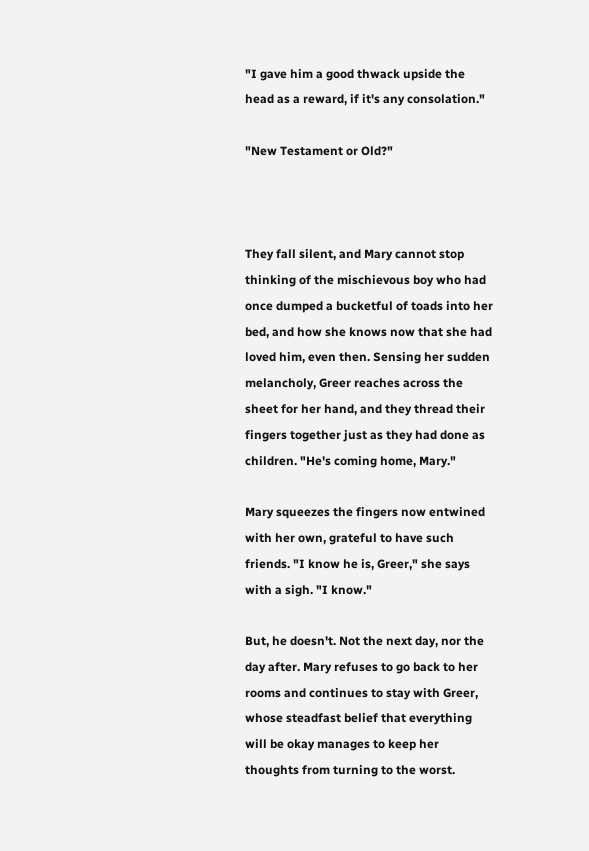"I gave him a good thwack upside the head as a reward, if it's any consolation."

"New Testament or Old?"



They fall silent, and Mary cannot stop thinking of the mischievous boy who had once dumped a bucketful of toads into her bed, and how she knows now that she had loved him, even then. Sensing her sudden melancholy, Greer reaches across the sheet for her hand, and they thread their fingers together just as they had done as children. "He's coming home, Mary."

Mary squeezes the fingers now entwined with her own, grateful to have such friends. "I know he is, Greer," she says with a sigh. "I know."

But, he doesn't. Not the next day, nor the day after. Mary refuses to go back to her rooms and continues to stay with Greer, whose steadfast belief that everything will be okay manages to keep her thoughts from turning to the worst.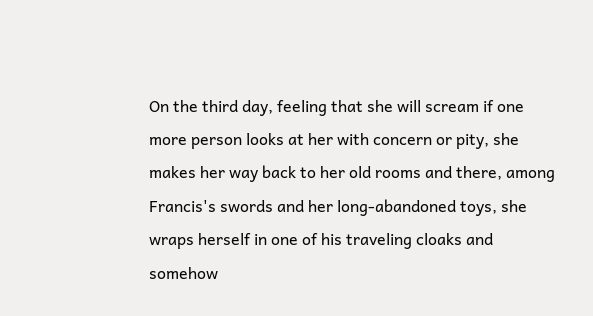On the third day, feeling that she will scream if one more person looks at her with concern or pity, she makes her way back to her old rooms and there, among Francis's swords and her long-abandoned toys, she wraps herself in one of his traveling cloaks and somehow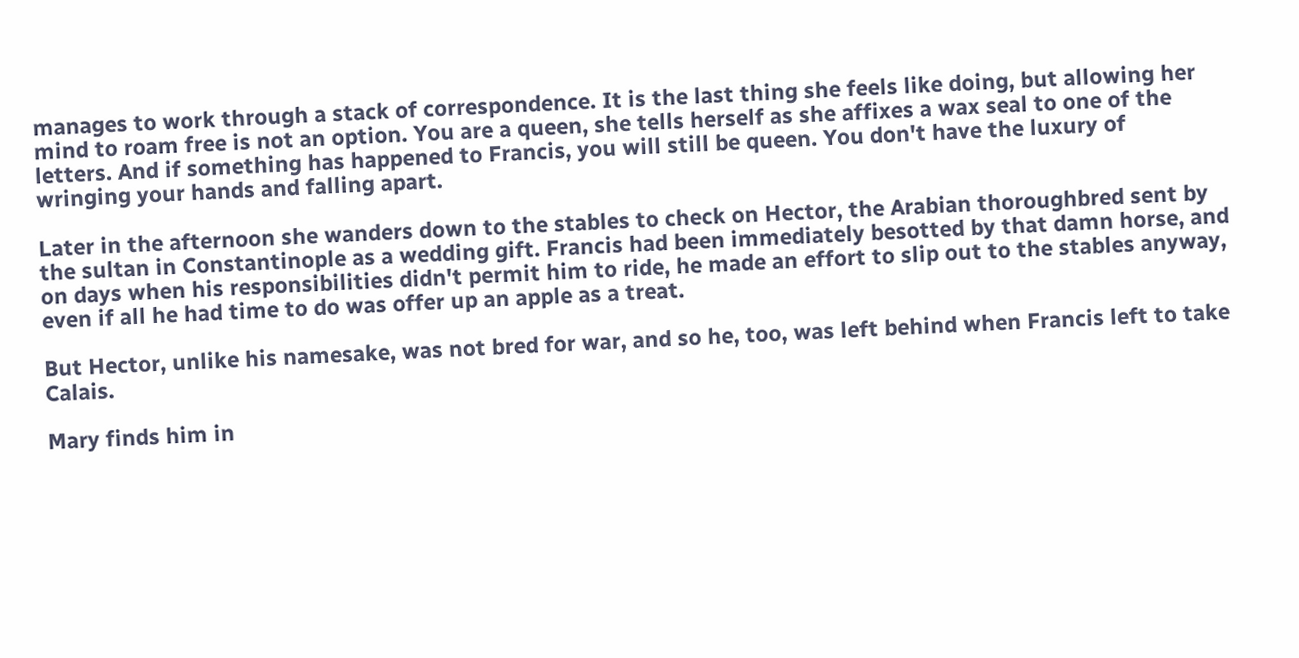manages to work through a stack of correspondence. It is the last thing she feels like doing, but allowing her mind to roam free is not an option. You are a queen, she tells herself as she affixes a wax seal to one of the letters. And if something has happened to Francis, you will still be queen. You don't have the luxury of wringing your hands and falling apart.

Later in the afternoon she wanders down to the stables to check on Hector, the Arabian thoroughbred sent by the sultan in Constantinople as a wedding gift. Francis had been immediately besotted by that damn horse, and on days when his responsibilities didn't permit him to ride, he made an effort to slip out to the stables anyway, even if all he had time to do was offer up an apple as a treat.

But Hector, unlike his namesake, was not bred for war, and so he, too, was left behind when Francis left to take Calais.

Mary finds him in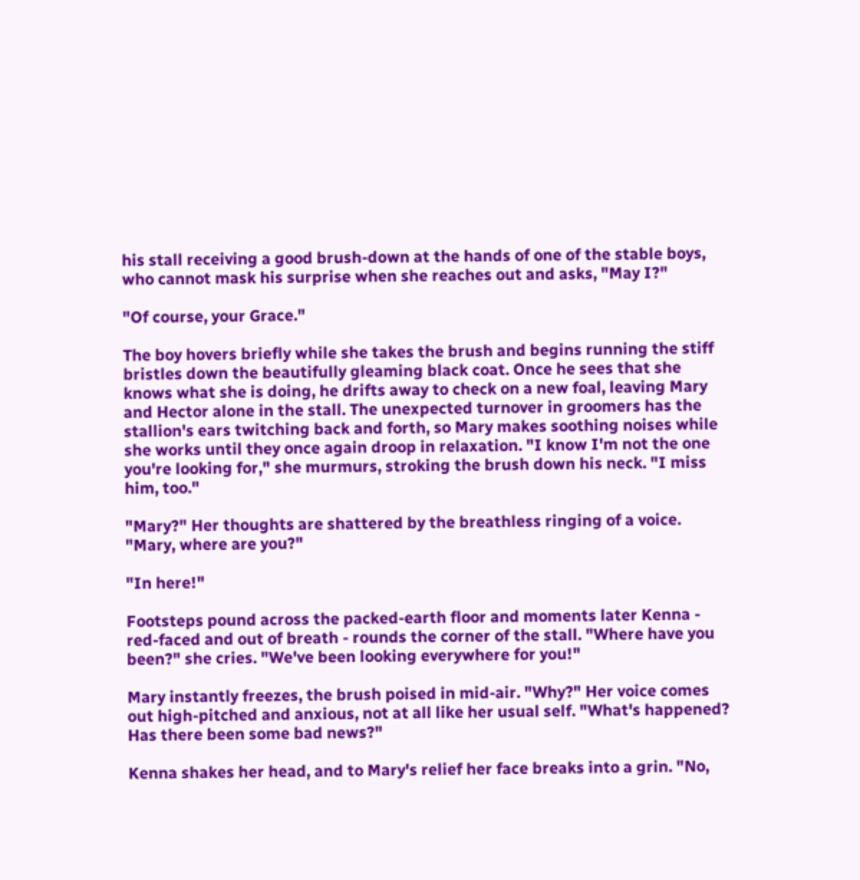his stall receiving a good brush-down at the hands of one of the stable boys, who cannot mask his surprise when she reaches out and asks, "May I?"

"Of course, your Grace."

The boy hovers briefly while she takes the brush and begins running the stiff bristles down the beautifully gleaming black coat. Once he sees that she knows what she is doing, he drifts away to check on a new foal, leaving Mary and Hector alone in the stall. The unexpected turnover in groomers has the stallion's ears twitching back and forth, so Mary makes soothing noises while she works until they once again droop in relaxation. "I know I'm not the one you're looking for," she murmurs, stroking the brush down his neck. "I miss him, too."

"Mary?" Her thoughts are shattered by the breathless ringing of a voice. "Mary, where are you?"

"In here!"

Footsteps pound across the packed-earth floor and moments later Kenna - red-faced and out of breath - rounds the corner of the stall. "Where have you been?" she cries. "We've been looking everywhere for you!"

Mary instantly freezes, the brush poised in mid-air. "Why?" Her voice comes out high-pitched and anxious, not at all like her usual self. "What's happened? Has there been some bad news?"

Kenna shakes her head, and to Mary's relief her face breaks into a grin. "No,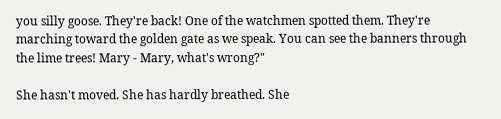you silly goose. They're back! One of the watchmen spotted them. They're marching toward the golden gate as we speak. You can see the banners through the lime trees! Mary - Mary, what's wrong?"

She hasn't moved. She has hardly breathed. She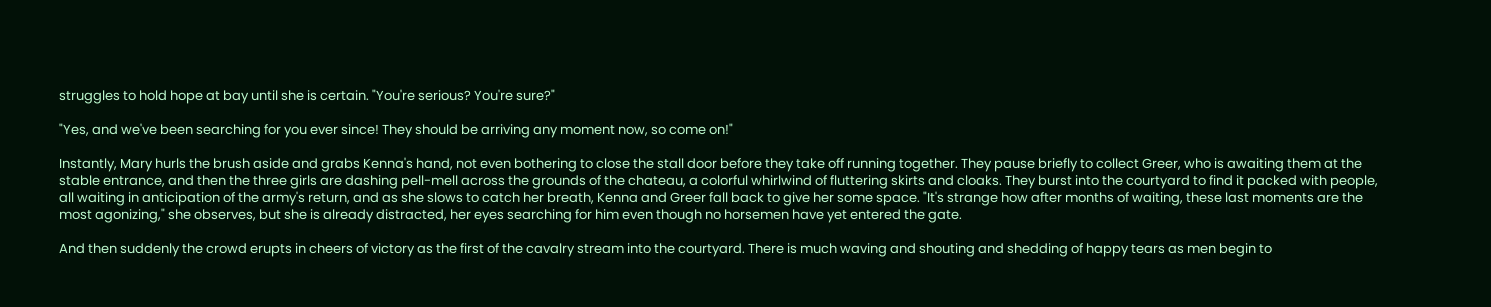struggles to hold hope at bay until she is certain. "You're serious? You're sure?"

"Yes, and we've been searching for you ever since! They should be arriving any moment now, so come on!"

Instantly, Mary hurls the brush aside and grabs Kenna's hand, not even bothering to close the stall door before they take off running together. They pause briefly to collect Greer, who is awaiting them at the stable entrance, and then the three girls are dashing pell-mell across the grounds of the chateau, a colorful whirlwind of fluttering skirts and cloaks. They burst into the courtyard to find it packed with people, all waiting in anticipation of the army's return, and as she slows to catch her breath, Kenna and Greer fall back to give her some space. "It's strange how after months of waiting, these last moments are the most agonizing," she observes, but she is already distracted, her eyes searching for him even though no horsemen have yet entered the gate.

And then suddenly the crowd erupts in cheers of victory as the first of the cavalry stream into the courtyard. There is much waving and shouting and shedding of happy tears as men begin to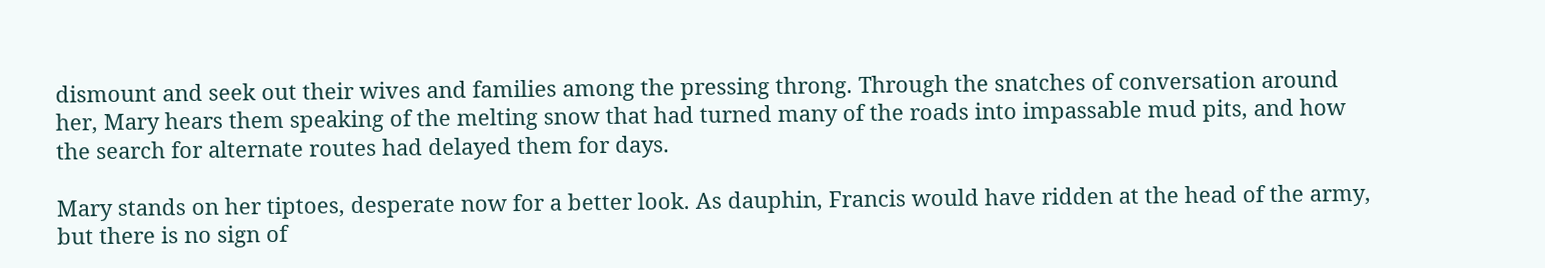dismount and seek out their wives and families among the pressing throng. Through the snatches of conversation around her, Mary hears them speaking of the melting snow that had turned many of the roads into impassable mud pits, and how the search for alternate routes had delayed them for days.

Mary stands on her tiptoes, desperate now for a better look. As dauphin, Francis would have ridden at the head of the army, but there is no sign of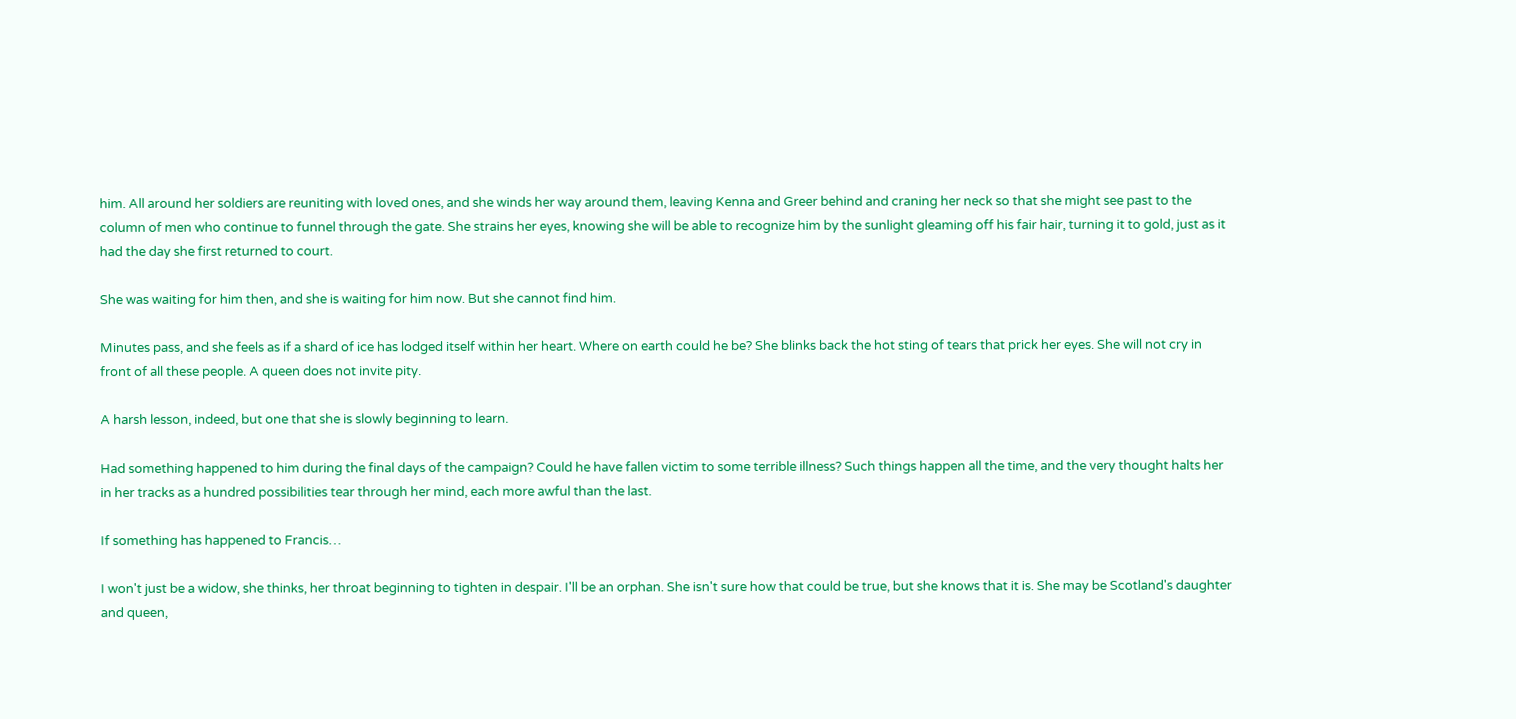him. All around her soldiers are reuniting with loved ones, and she winds her way around them, leaving Kenna and Greer behind and craning her neck so that she might see past to the column of men who continue to funnel through the gate. She strains her eyes, knowing she will be able to recognize him by the sunlight gleaming off his fair hair, turning it to gold, just as it had the day she first returned to court.

She was waiting for him then, and she is waiting for him now. But she cannot find him.

Minutes pass, and she feels as if a shard of ice has lodged itself within her heart. Where on earth could he be? She blinks back the hot sting of tears that prick her eyes. She will not cry in front of all these people. A queen does not invite pity.

A harsh lesson, indeed, but one that she is slowly beginning to learn.

Had something happened to him during the final days of the campaign? Could he have fallen victim to some terrible illness? Such things happen all the time, and the very thought halts her in her tracks as a hundred possibilities tear through her mind, each more awful than the last.

If something has happened to Francis…

I won't just be a widow, she thinks, her throat beginning to tighten in despair. I'll be an orphan. She isn't sure how that could be true, but she knows that it is. She may be Scotland's daughter and queen,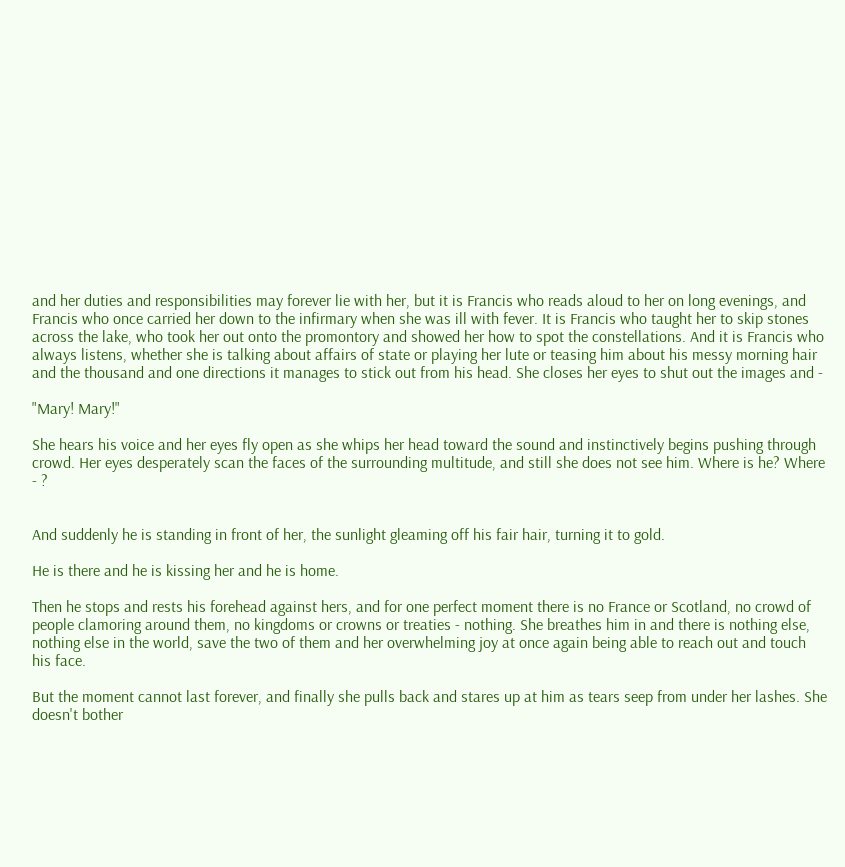and her duties and responsibilities may forever lie with her, but it is Francis who reads aloud to her on long evenings, and Francis who once carried her down to the infirmary when she was ill with fever. It is Francis who taught her to skip stones across the lake, who took her out onto the promontory and showed her how to spot the constellations. And it is Francis who always listens, whether she is talking about affairs of state or playing her lute or teasing him about his messy morning hair and the thousand and one directions it manages to stick out from his head. She closes her eyes to shut out the images and -

"Mary! Mary!"

She hears his voice and her eyes fly open as she whips her head toward the sound and instinctively begins pushing through crowd. Her eyes desperately scan the faces of the surrounding multitude, and still she does not see him. Where is he? Where - ?


And suddenly he is standing in front of her, the sunlight gleaming off his fair hair, turning it to gold.

He is there and he is kissing her and he is home.

Then he stops and rests his forehead against hers, and for one perfect moment there is no France or Scotland, no crowd of people clamoring around them, no kingdoms or crowns or treaties - nothing. She breathes him in and there is nothing else, nothing else in the world, save the two of them and her overwhelming joy at once again being able to reach out and touch his face.

But the moment cannot last forever, and finally she pulls back and stares up at him as tears seep from under her lashes. She doesn't bother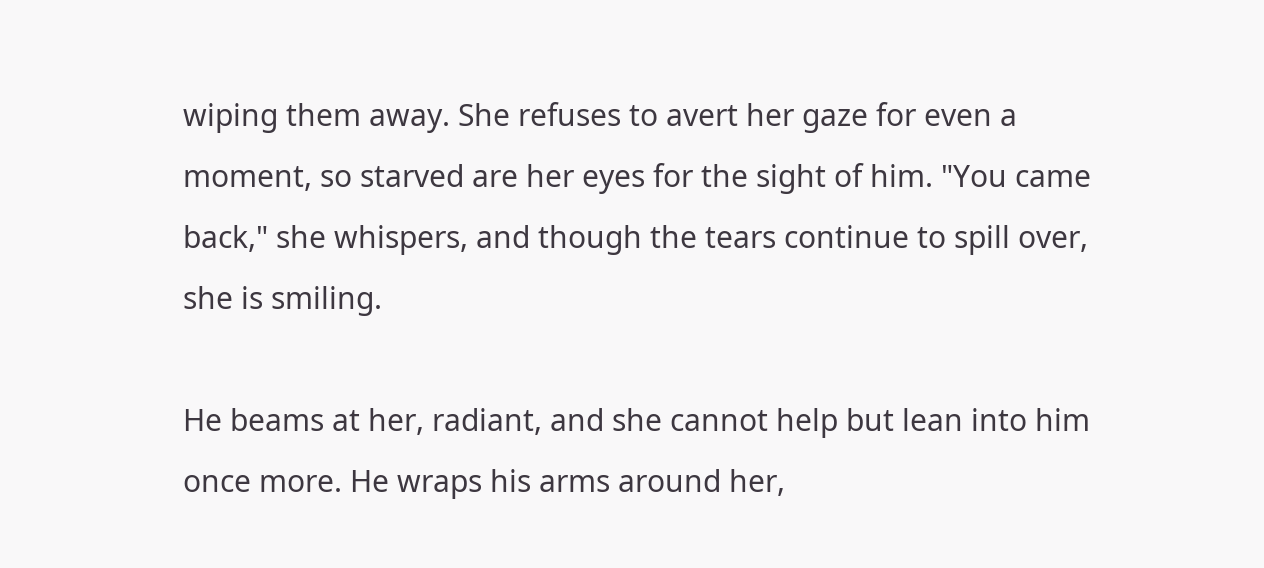wiping them away. She refuses to avert her gaze for even a moment, so starved are her eyes for the sight of him. "You came back," she whispers, and though the tears continue to spill over, she is smiling.

He beams at her, radiant, and she cannot help but lean into him once more. He wraps his arms around her,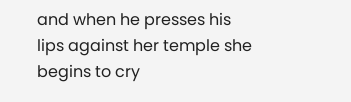and when he presses his lips against her temple she begins to cry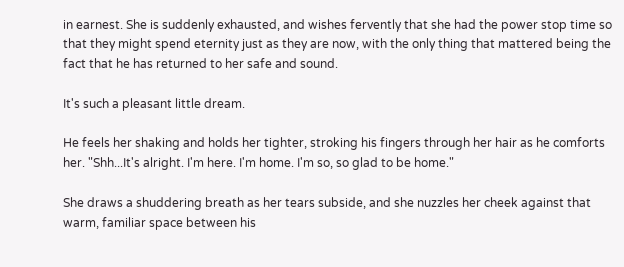in earnest. She is suddenly exhausted, and wishes fervently that she had the power stop time so that they might spend eternity just as they are now, with the only thing that mattered being the fact that he has returned to her safe and sound.

It's such a pleasant little dream.

He feels her shaking and holds her tighter, stroking his fingers through her hair as he comforts her. "Shh...It's alright. I'm here. I'm home. I'm so, so glad to be home."

She draws a shuddering breath as her tears subside, and she nuzzles her cheek against that warm, familiar space between his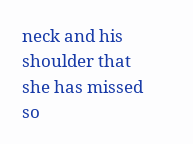neck and his shoulder that she has missed so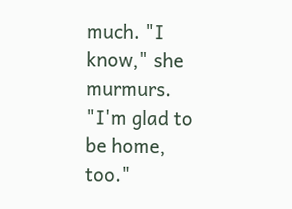much. "I know," she murmurs. "I'm glad to be home, too."